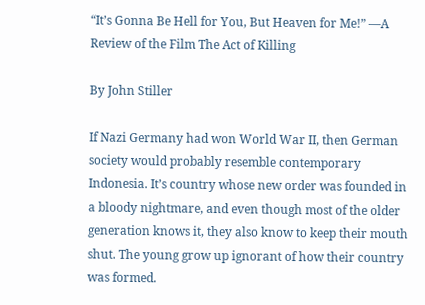“It’s Gonna Be Hell for You, But Heaven for Me!” —A Review of the Film The Act of Killing

By John Stiller

If Nazi Germany had won World War II, then German society would probably resemble contemporary Indonesia. It’s country whose new order was founded in a bloody nightmare, and even though most of the older generation knows it, they also know to keep their mouth shut. The young grow up ignorant of how their country was formed.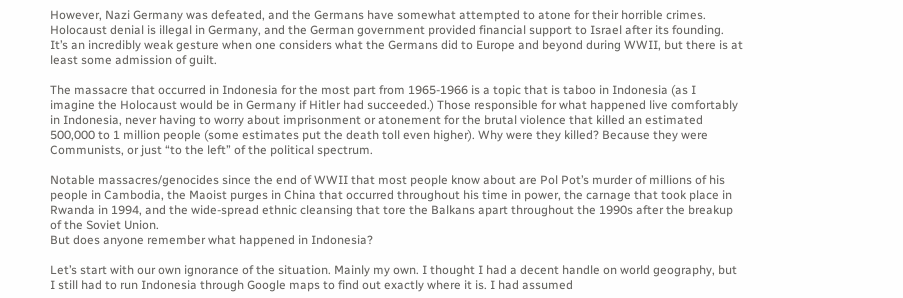However, Nazi Germany was defeated, and the Germans have somewhat attempted to atone for their horrible crimes. Holocaust denial is illegal in Germany, and the German government provided financial support to Israel after its founding. It’s an incredibly weak gesture when one considers what the Germans did to Europe and beyond during WWII, but there is at least some admission of guilt.

The massacre that occurred in Indonesia for the most part from 1965-1966 is a topic that is taboo in Indonesia (as I imagine the Holocaust would be in Germany if Hitler had succeeded.) Those responsible for what happened live comfortably in Indonesia, never having to worry about imprisonment or atonement for the brutal violence that killed an estimated 500,000 to 1 million people (some estimates put the death toll even higher). Why were they killed? Because they were Communists, or just “to the left” of the political spectrum.

Notable massacres/genocides since the end of WWII that most people know about are Pol Pot’s murder of millions of his people in Cambodia, the Maoist purges in China that occurred throughout his time in power, the carnage that took place in Rwanda in 1994, and the wide-spread ethnic cleansing that tore the Balkans apart throughout the 1990s after the breakup of the Soviet Union.
But does anyone remember what happened in Indonesia?

Let’s start with our own ignorance of the situation. Mainly my own. I thought I had a decent handle on world geography, but I still had to run Indonesia through Google maps to find out exactly where it is. I had assumed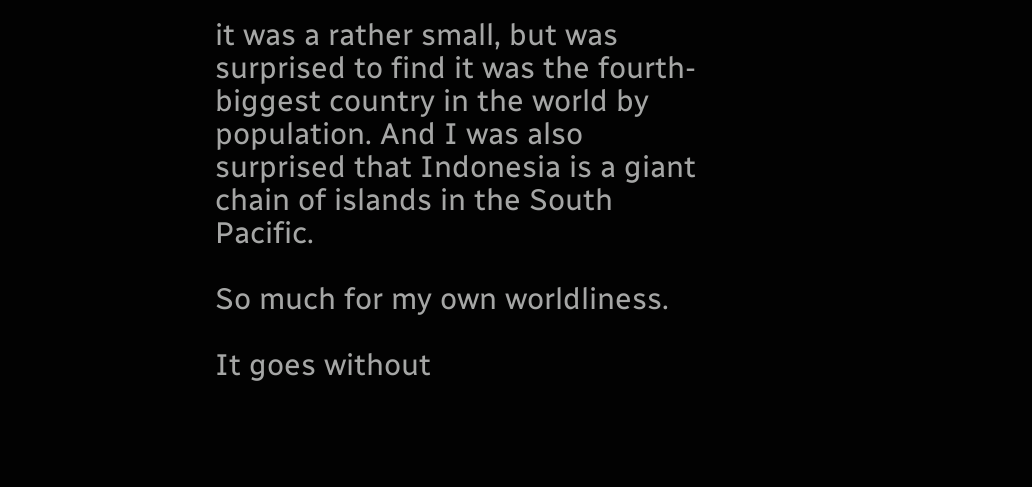it was a rather small, but was surprised to find it was the fourth-biggest country in the world by population. And I was also surprised that Indonesia is a giant chain of islands in the South Pacific.

So much for my own worldliness.

It goes without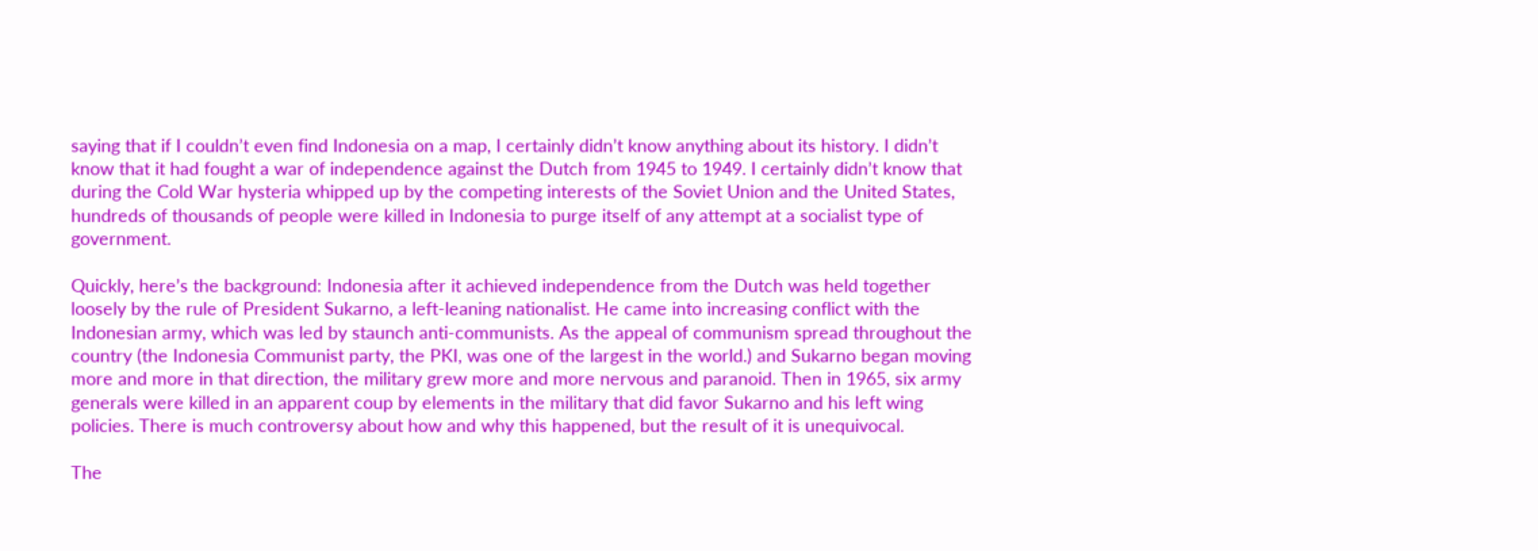saying that if I couldn’t even find Indonesia on a map, I certainly didn’t know anything about its history. I didn’t know that it had fought a war of independence against the Dutch from 1945 to 1949. I certainly didn’t know that during the Cold War hysteria whipped up by the competing interests of the Soviet Union and the United States, hundreds of thousands of people were killed in Indonesia to purge itself of any attempt at a socialist type of government.

Quickly, here’s the background: Indonesia after it achieved independence from the Dutch was held together loosely by the rule of President Sukarno, a left-leaning nationalist. He came into increasing conflict with the Indonesian army, which was led by staunch anti-communists. As the appeal of communism spread throughout the country (the Indonesia Communist party, the PKI, was one of the largest in the world.) and Sukarno began moving more and more in that direction, the military grew more and more nervous and paranoid. Then in 1965, six army generals were killed in an apparent coup by elements in the military that did favor Sukarno and his left wing policies. There is much controversy about how and why this happened, but the result of it is unequivocal.

The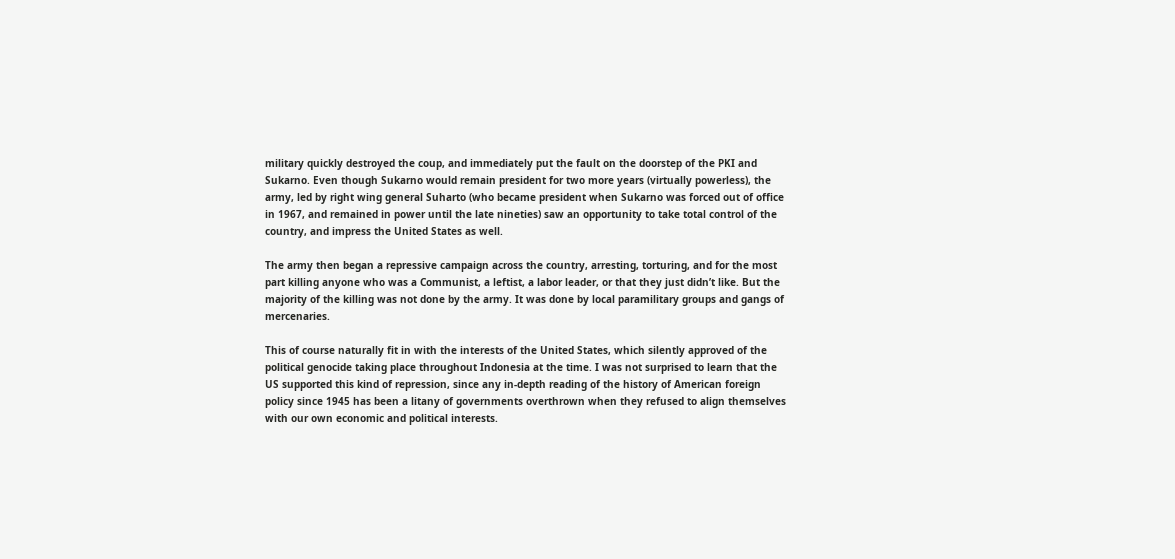military quickly destroyed the coup, and immediately put the fault on the doorstep of the PKI and Sukarno. Even though Sukarno would remain president for two more years (virtually powerless), the army, led by right wing general Suharto (who became president when Sukarno was forced out of office in 1967, and remained in power until the late nineties) saw an opportunity to take total control of the country, and impress the United States as well.

The army then began a repressive campaign across the country, arresting, torturing, and for the most part killing anyone who was a Communist, a leftist, a labor leader, or that they just didn’t like. But the majority of the killing was not done by the army. It was done by local paramilitary groups and gangs of mercenaries.

This of course naturally fit in with the interests of the United States, which silently approved of the political genocide taking place throughout Indonesia at the time. I was not surprised to learn that the US supported this kind of repression, since any in-depth reading of the history of American foreign policy since 1945 has been a litany of governments overthrown when they refused to align themselves with our own economic and political interests.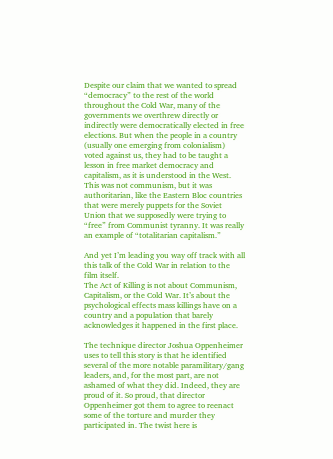Despite our claim that we wanted to spread “democracy” to the rest of the world throughout the Cold War, many of the governments we overthrew directly or indirectly were democratically elected in free elections. But when the people in a country (usually one emerging from colonialism) voted against us, they had to be taught a lesson in free market democracy and capitalism, as it is understood in the West. This was not communism, but it was authoritarian, like the Eastern Bloc countries that were merely puppets for the Soviet Union that we supposedly were trying to “free” from Communist tyranny. It was really an example of “totalitarian capitalism.”

And yet I’m leading you way off track with all this talk of the Cold War in relation to the film itself.
The Act of Killing is not about Communism, Capitalism, or the Cold War. It’s about the psychological effects mass killings have on a country and a population that barely acknowledges it happened in the first place.

The technique director Joshua Oppenheimer uses to tell this story is that he identified several of the more notable paramilitary/gang leaders, and, for the most part, are not ashamed of what they did. Indeed, they are proud of it. So proud, that director Oppenheimer got them to agree to reenact some of the torture and murder they participated in. The twist here is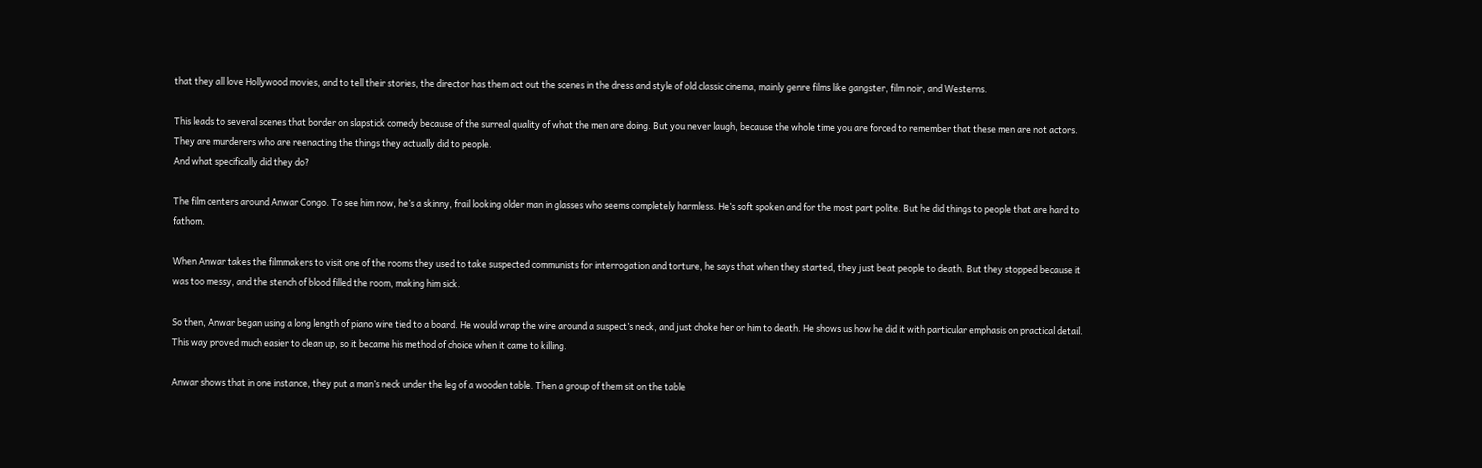that they all love Hollywood movies, and to tell their stories, the director has them act out the scenes in the dress and style of old classic cinema, mainly genre films like gangster, film noir, and Westerns.

This leads to several scenes that border on slapstick comedy because of the surreal quality of what the men are doing. But you never laugh, because the whole time you are forced to remember that these men are not actors. They are murderers who are reenacting the things they actually did to people.
And what specifically did they do?

The film centers around Anwar Congo. To see him now, he’s a skinny, frail looking older man in glasses who seems completely harmless. He’s soft spoken and for the most part polite. But he did things to people that are hard to fathom.

When Anwar takes the filmmakers to visit one of the rooms they used to take suspected communists for interrogation and torture, he says that when they started, they just beat people to death. But they stopped because it was too messy, and the stench of blood filled the room, making him sick.

So then, Anwar began using a long length of piano wire tied to a board. He would wrap the wire around a suspect’s neck, and just choke her or him to death. He shows us how he did it with particular emphasis on practical detail. This way proved much easier to clean up, so it became his method of choice when it came to killing.

Anwar shows that in one instance, they put a man’s neck under the leg of a wooden table. Then a group of them sit on the table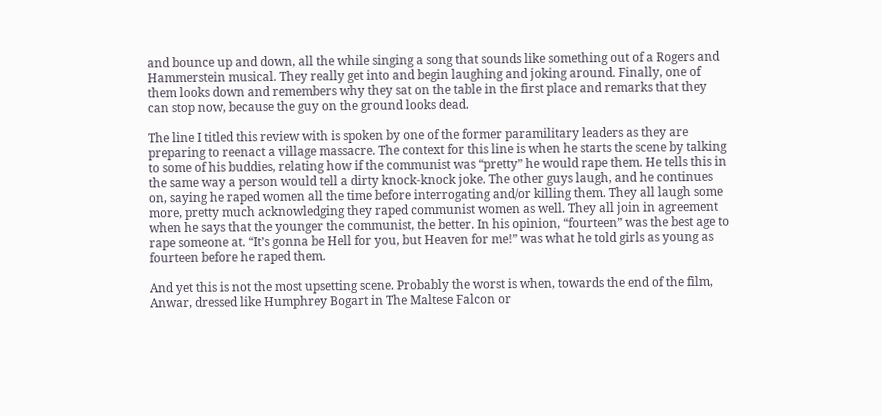and bounce up and down, all the while singing a song that sounds like something out of a Rogers and Hammerstein musical. They really get into and begin laughing and joking around. Finally, one of them looks down and remembers why they sat on the table in the first place and remarks that they can stop now, because the guy on the ground looks dead.

The line I titled this review with is spoken by one of the former paramilitary leaders as they are preparing to reenact a village massacre. The context for this line is when he starts the scene by talking to some of his buddies, relating how if the communist was “pretty” he would rape them. He tells this in the same way a person would tell a dirty knock-knock joke. The other guys laugh, and he continues on, saying he raped women all the time before interrogating and/or killing them. They all laugh some more, pretty much acknowledging they raped communist women as well. They all join in agreement when he says that the younger the communist, the better. In his opinion, “fourteen” was the best age to rape someone at. “It’s gonna be Hell for you, but Heaven for me!” was what he told girls as young as fourteen before he raped them.

And yet this is not the most upsetting scene. Probably the worst is when, towards the end of the film, Anwar, dressed like Humphrey Bogart in The Maltese Falcon or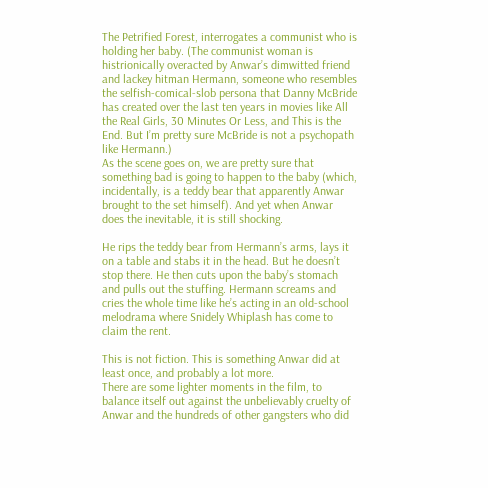The Petrified Forest, interrogates a communist who is holding her baby. (The communist woman is histrionically overacted by Anwar’s dimwitted friend and lackey hitman Hermann, someone who resembles the selfish-comical-slob persona that Danny McBride has created over the last ten years in movies like All the Real Girls, 30 Minutes Or Less, and This is the End. But I’m pretty sure McBride is not a psychopath like Hermann.)
As the scene goes on, we are pretty sure that something bad is going to happen to the baby (which, incidentally, is a teddy bear that apparently Anwar brought to the set himself). And yet when Anwar does the inevitable, it is still shocking.

He rips the teddy bear from Hermann’s arms, lays it on a table and stabs it in the head. But he doesn’t stop there. He then cuts upon the baby’s stomach and pulls out the stuffing. Hermann screams and cries the whole time like he’s acting in an old-school melodrama where Snidely Whiplash has come to claim the rent.

This is not fiction. This is something Anwar did at least once, and probably a lot more.
There are some lighter moments in the film, to balance itself out against the unbelievably cruelty of Anwar and the hundreds of other gangsters who did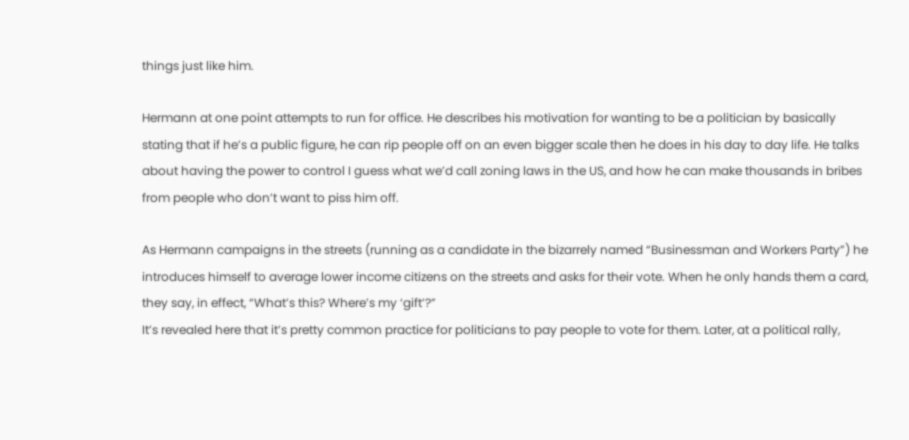things just like him.

Hermann at one point attempts to run for office. He describes his motivation for wanting to be a politician by basically stating that if he’s a public figure, he can rip people off on an even bigger scale then he does in his day to day life. He talks about having the power to control I guess what we’d call zoning laws in the US, and how he can make thousands in bribes from people who don’t want to piss him off.

As Hermann campaigns in the streets (running as a candidate in the bizarrely named “Businessman and Workers Party”) he introduces himself to average lower income citizens on the streets and asks for their vote. When he only hands them a card, they say, in effect, “What’s this? Where’s my ‘gift’?”
It’s revealed here that it’s pretty common practice for politicians to pay people to vote for them. Later, at a political rally,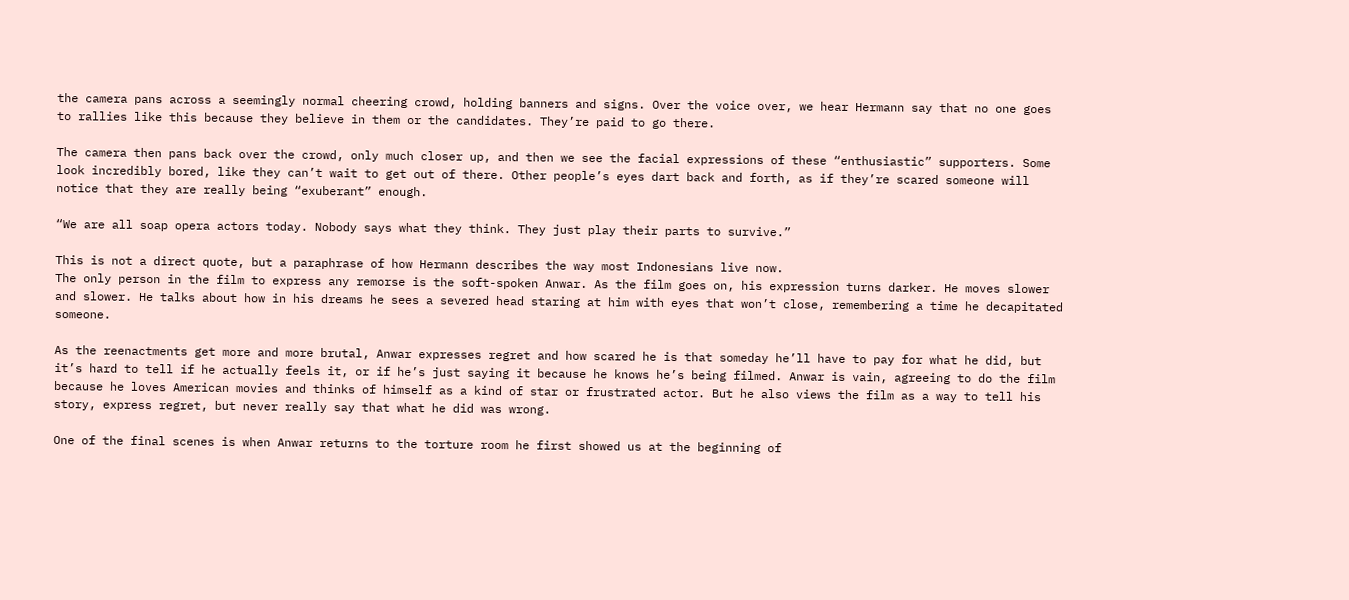the camera pans across a seemingly normal cheering crowd, holding banners and signs. Over the voice over, we hear Hermann say that no one goes to rallies like this because they believe in them or the candidates. They’re paid to go there.

The camera then pans back over the crowd, only much closer up, and then we see the facial expressions of these “enthusiastic” supporters. Some look incredibly bored, like they can’t wait to get out of there. Other people’s eyes dart back and forth, as if they’re scared someone will notice that they are really being “exuberant” enough.

“We are all soap opera actors today. Nobody says what they think. They just play their parts to survive.”

This is not a direct quote, but a paraphrase of how Hermann describes the way most Indonesians live now.
The only person in the film to express any remorse is the soft-spoken Anwar. As the film goes on, his expression turns darker. He moves slower and slower. He talks about how in his dreams he sees a severed head staring at him with eyes that won’t close, remembering a time he decapitated someone.

As the reenactments get more and more brutal, Anwar expresses regret and how scared he is that someday he’ll have to pay for what he did, but it’s hard to tell if he actually feels it, or if he’s just saying it because he knows he’s being filmed. Anwar is vain, agreeing to do the film because he loves American movies and thinks of himself as a kind of star or frustrated actor. But he also views the film as a way to tell his story, express regret, but never really say that what he did was wrong.

One of the final scenes is when Anwar returns to the torture room he first showed us at the beginning of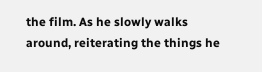the film. As he slowly walks around, reiterating the things he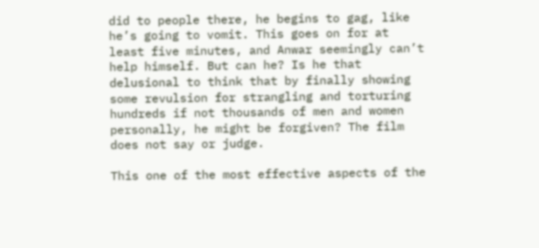did to people there, he begins to gag, like he’s going to vomit. This goes on for at least five minutes, and Anwar seemingly can’t help himself. But can he? Is he that delusional to think that by finally showing some revulsion for strangling and torturing hundreds if not thousands of men and women personally, he might be forgiven? The film does not say or judge.

This one of the most effective aspects of the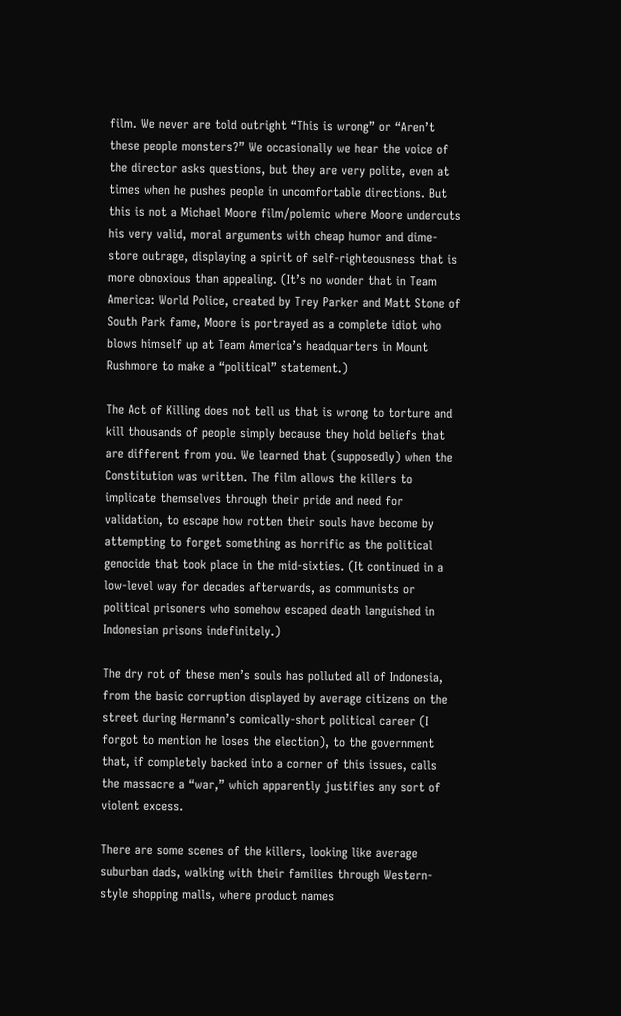film. We never are told outright “This is wrong” or “Aren’t these people monsters?” We occasionally we hear the voice of the director asks questions, but they are very polite, even at times when he pushes people in uncomfortable directions. But this is not a Michael Moore film/polemic where Moore undercuts his very valid, moral arguments with cheap humor and dime-store outrage, displaying a spirit of self-righteousness that is more obnoxious than appealing. (It’s no wonder that in Team America: World Police, created by Trey Parker and Matt Stone of South Park fame, Moore is portrayed as a complete idiot who blows himself up at Team America’s headquarters in Mount Rushmore to make a “political” statement.)

The Act of Killing does not tell us that is wrong to torture and kill thousands of people simply because they hold beliefs that are different from you. We learned that (supposedly) when the Constitution was written. The film allows the killers to implicate themselves through their pride and need for validation, to escape how rotten their souls have become by attempting to forget something as horrific as the political genocide that took place in the mid-sixties. (It continued in a low-level way for decades afterwards, as communists or political prisoners who somehow escaped death languished in Indonesian prisons indefinitely.)

The dry rot of these men’s souls has polluted all of Indonesia, from the basic corruption displayed by average citizens on the street during Hermann’s comically-short political career (I forgot to mention he loses the election), to the government that, if completely backed into a corner of this issues, calls the massacre a “war,” which apparently justifies any sort of violent excess.

There are some scenes of the killers, looking like average suburban dads, walking with their families through Western-style shopping malls, where product names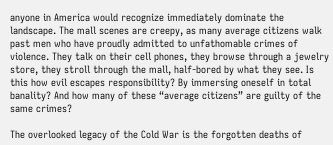anyone in America would recognize immediately dominate the landscape. The mall scenes are creepy, as many average citizens walk past men who have proudly admitted to unfathomable crimes of violence. They talk on their cell phones, they browse through a jewelry store, they stroll through the mall, half-bored by what they see. Is this how evil escapes responsibility? By immersing oneself in total banality? And how many of these “average citizens” are guilty of the same crimes?

The overlooked legacy of the Cold War is the forgotten deaths of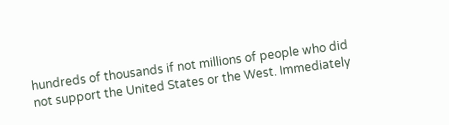hundreds of thousands if not millions of people who did not support the United States or the West. Immediately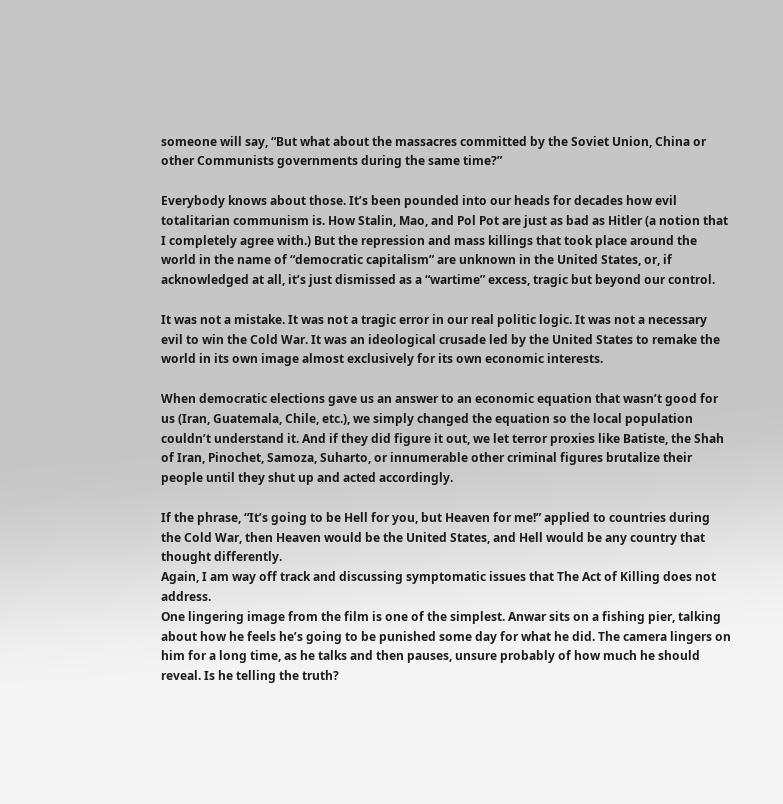someone will say, “But what about the massacres committed by the Soviet Union, China or other Communists governments during the same time?”

Everybody knows about those. It’s been pounded into our heads for decades how evil totalitarian communism is. How Stalin, Mao, and Pol Pot are just as bad as Hitler (a notion that I completely agree with.) But the repression and mass killings that took place around the world in the name of “democratic capitalism” are unknown in the United States, or, if acknowledged at all, it’s just dismissed as a “wartime” excess, tragic but beyond our control.

It was not a mistake. It was not a tragic error in our real politic logic. It was not a necessary evil to win the Cold War. It was an ideological crusade led by the United States to remake the world in its own image almost exclusively for its own economic interests.

When democratic elections gave us an answer to an economic equation that wasn’t good for us (Iran, Guatemala, Chile, etc.), we simply changed the equation so the local population couldn’t understand it. And if they did figure it out, we let terror proxies like Batiste, the Shah of Iran, Pinochet, Samoza, Suharto, or innumerable other criminal figures brutalize their people until they shut up and acted accordingly.

If the phrase, “It’s going to be Hell for you, but Heaven for me!” applied to countries during the Cold War, then Heaven would be the United States, and Hell would be any country that thought differently.
Again, I am way off track and discussing symptomatic issues that The Act of Killing does not address.
One lingering image from the film is one of the simplest. Anwar sits on a fishing pier, talking about how he feels he’s going to be punished some day for what he did. The camera lingers on him for a long time, as he talks and then pauses, unsure probably of how much he should reveal. Is he telling the truth?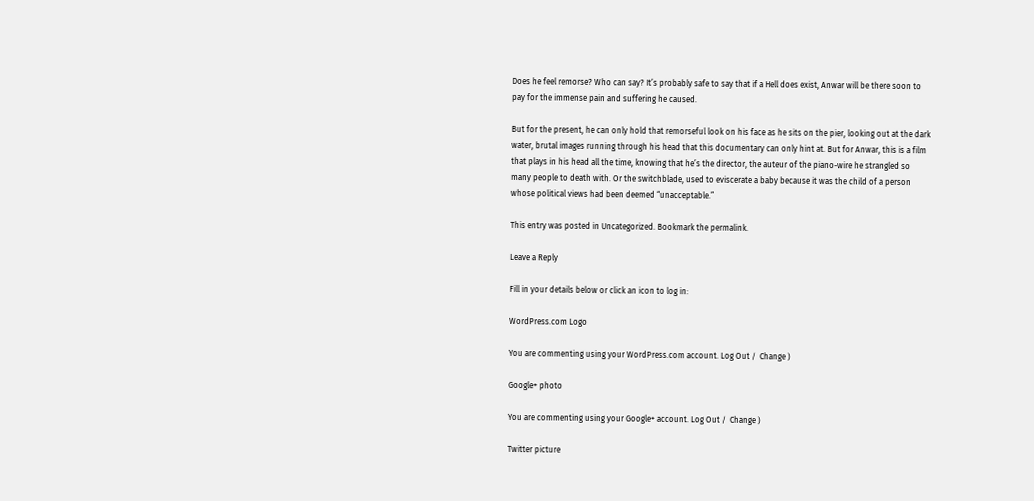Does he feel remorse? Who can say? It’s probably safe to say that if a Hell does exist, Anwar will be there soon to pay for the immense pain and suffering he caused.

But for the present, he can only hold that remorseful look on his face as he sits on the pier, looking out at the dark water, brutal images running through his head that this documentary can only hint at. But for Anwar, this is a film that plays in his head all the time, knowing that he’s the director, the auteur of the piano-wire he strangled so many people to death with. Or the switchblade, used to eviscerate a baby because it was the child of a person whose political views had been deemed “unacceptable.”

This entry was posted in Uncategorized. Bookmark the permalink.

Leave a Reply

Fill in your details below or click an icon to log in:

WordPress.com Logo

You are commenting using your WordPress.com account. Log Out /  Change )

Google+ photo

You are commenting using your Google+ account. Log Out /  Change )

Twitter picture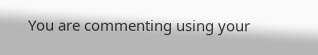You are commenting using your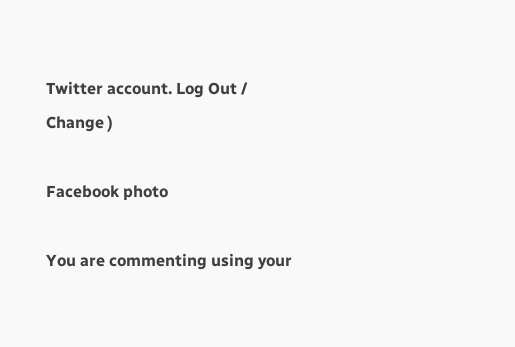Twitter account. Log Out /  Change )

Facebook photo

You are commenting using your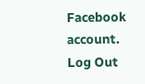Facebook account. Log Out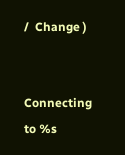/  Change )


Connecting to %s